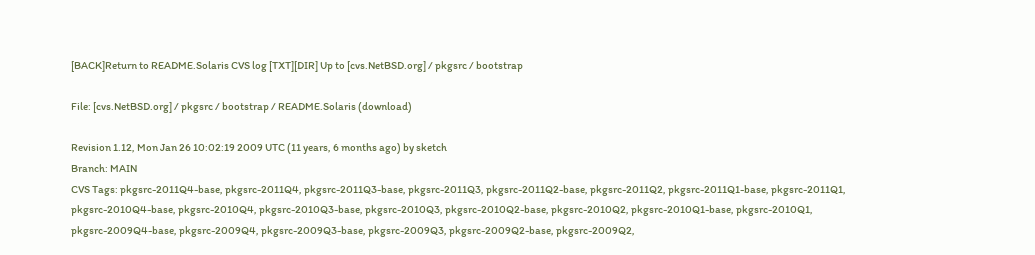[BACK]Return to README.Solaris CVS log [TXT][DIR] Up to [cvs.NetBSD.org] / pkgsrc / bootstrap

File: [cvs.NetBSD.org] / pkgsrc / bootstrap / README.Solaris (download)

Revision 1.12, Mon Jan 26 10:02:19 2009 UTC (11 years, 6 months ago) by sketch
Branch: MAIN
CVS Tags: pkgsrc-2011Q4-base, pkgsrc-2011Q4, pkgsrc-2011Q3-base, pkgsrc-2011Q3, pkgsrc-2011Q2-base, pkgsrc-2011Q2, pkgsrc-2011Q1-base, pkgsrc-2011Q1, pkgsrc-2010Q4-base, pkgsrc-2010Q4, pkgsrc-2010Q3-base, pkgsrc-2010Q3, pkgsrc-2010Q2-base, pkgsrc-2010Q2, pkgsrc-2010Q1-base, pkgsrc-2010Q1, pkgsrc-2009Q4-base, pkgsrc-2009Q4, pkgsrc-2009Q3-base, pkgsrc-2009Q3, pkgsrc-2009Q2-base, pkgsrc-2009Q2,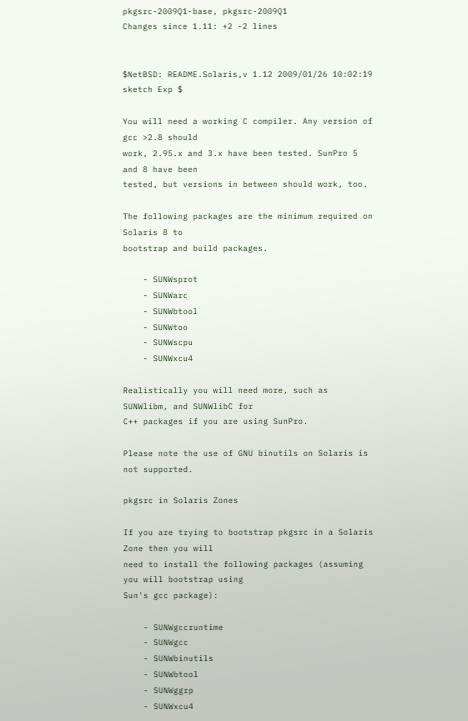pkgsrc-2009Q1-base, pkgsrc-2009Q1
Changes since 1.11: +2 -2 lines


$NetBSD: README.Solaris,v 1.12 2009/01/26 10:02:19 sketch Exp $

You will need a working C compiler. Any version of gcc >2.8 should
work, 2.95.x and 3.x have been tested. SunPro 5 and 8 have been
tested, but versions in between should work, too.

The following packages are the minimum required on Solaris 8 to
bootstrap and build packages.

    - SUNWsprot
    - SUNWarc
    - SUNWbtool
    - SUNWtoo
    - SUNWscpu
    - SUNWxcu4

Realistically you will need more, such as SUNWlibm, and SUNWlibC for
C++ packages if you are using SunPro.

Please note the use of GNU binutils on Solaris is not supported.

pkgsrc in Solaris Zones

If you are trying to bootstrap pkgsrc in a Solaris Zone then you will
need to install the following packages (assuming you will bootstrap using
Sun's gcc package):

    - SUNWgccruntime
    - SUNWgcc
    - SUNWbinutils
    - SUNWbtool
    - SUNWggrp
    - SUNWxcu4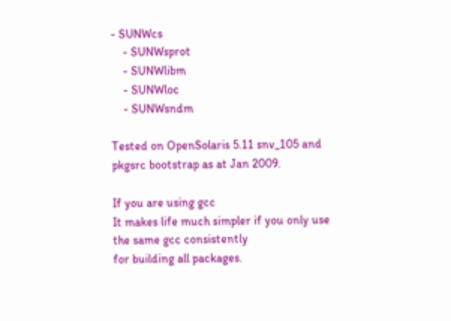- SUNWcs
    - SUNWsprot
    - SUNWlibm
    - SUNWloc
    - SUNWsndm

Tested on OpenSolaris 5.11 snv_105 and pkgsrc bootstrap as at Jan 2009.

If you are using gcc
It makes life much simpler if you only use the same gcc consistently
for building all packages.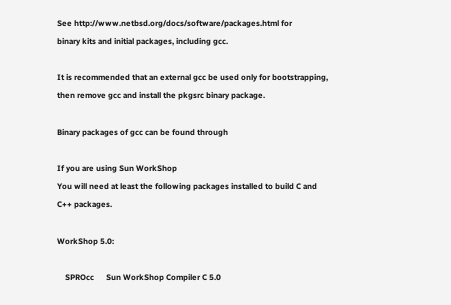See http://www.netbsd.org/docs/software/packages.html for
binary kits and initial packages, including gcc.

It is recommended that an external gcc be used only for bootstrapping,
then remove gcc and install the pkgsrc binary package.

Binary packages of gcc can be found through

If you are using Sun WorkShop
You will need at least the following packages installed to build C and
C++ packages.

WorkShop 5.0:

    SPROcc      Sun WorkShop Compiler C 5.0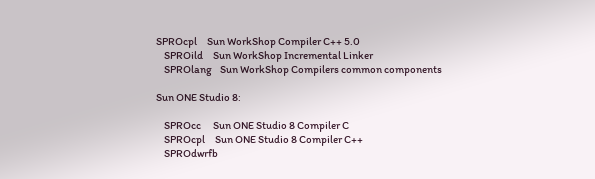SPROcpl     Sun WorkShop Compiler C++ 5.0
    SPROild     Sun WorkShop Incremental Linker
    SPROlang    Sun WorkShop Compilers common components

Sun ONE Studio 8:

    SPROcc      Sun ONE Studio 8 Compiler C
    SPROcpl     Sun ONE Studio 8 Compiler C++
    SPROdwrfb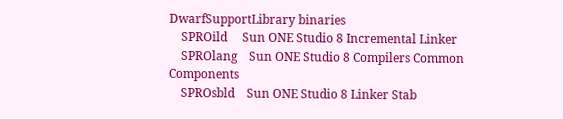DwarfSupportLibrary binaries
    SPROild     Sun ONE Studio 8 Incremental Linker
    SPROlang    Sun ONE Studio 8 Compilers Common Components
    SPROsbld    Sun ONE Studio 8 Linker Stab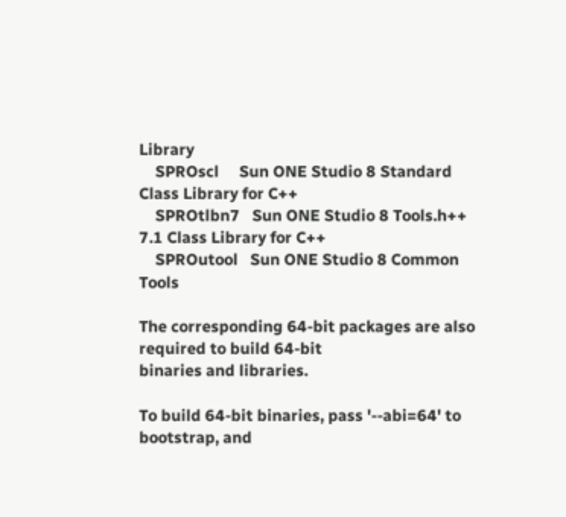Library
    SPROscl     Sun ONE Studio 8 Standard Class Library for C++
    SPROtlbn7   Sun ONE Studio 8 Tools.h++ 7.1 Class Library for C++
    SPROutool   Sun ONE Studio 8 Common Tools

The corresponding 64-bit packages are also required to build 64-bit
binaries and libraries.

To build 64-bit binaries, pass '--abi=64' to bootstrap, and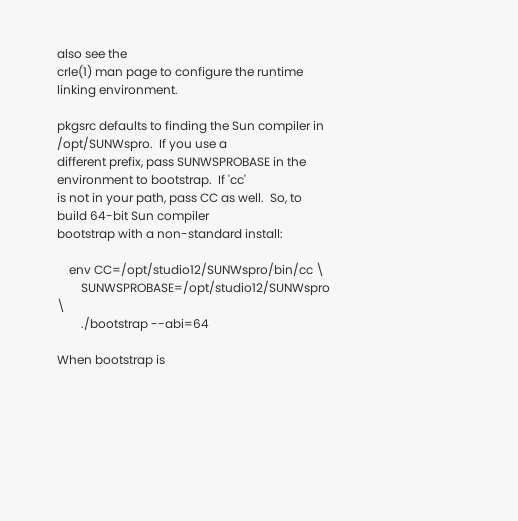also see the
crle(1) man page to configure the runtime linking environment.

pkgsrc defaults to finding the Sun compiler in /opt/SUNWspro.  If you use a
different prefix, pass SUNWSPROBASE in the environment to bootstrap.  If 'cc'
is not in your path, pass CC as well.  So, to build 64-bit Sun compiler
bootstrap with a non-standard install:

    env CC=/opt/studio12/SUNWspro/bin/cc \
        SUNWSPROBASE=/opt/studio12/SUNWspro \
        ./bootstrap --abi=64

When bootstrap is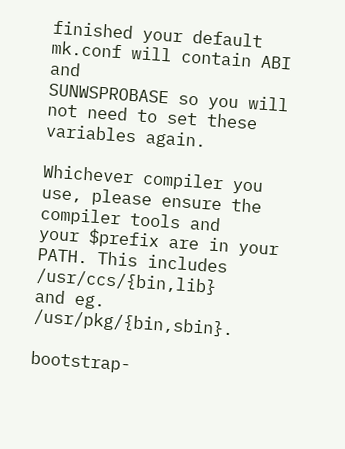finished your default mk.conf will contain ABI and
SUNWSPROBASE so you will not need to set these variables again.

Whichever compiler you use, please ensure the compiler tools and
your $prefix are in your PATH. This includes /usr/ccs/{bin,lib}
and eg. /usr/pkg/{bin,sbin}.

bootstrap-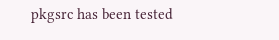pkgsrc has been tested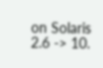on Solaris 2.6 -> 10.